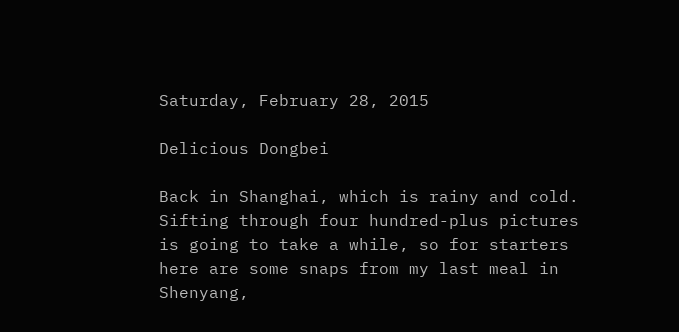Saturday, February 28, 2015

Delicious Dongbei

Back in Shanghai, which is rainy and cold. Sifting through four hundred-plus pictures is going to take a while, so for starters here are some snaps from my last meal in Shenyang,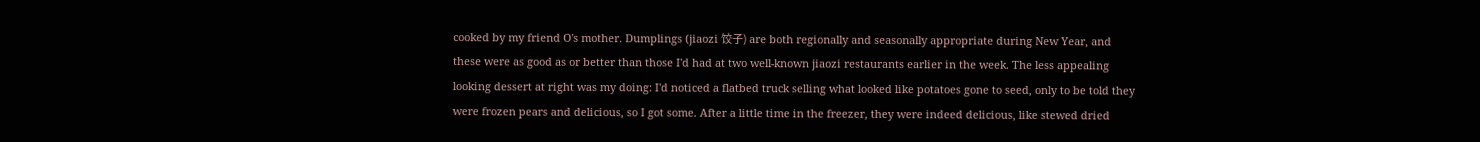cooked by my friend O's mother. Dumplings (jiaozi 饺子) are both regionally and seasonally appropriate during New Year, and these were as good as or better than those I'd had at two well-known jiaozi restaurants earlier in the week. The less appealing looking dessert at right was my doing: I'd noticed a flatbed truck selling what looked like potatoes gone to seed, only to be told they were frozen pears and delicious, so I got some. After a little time in the freezer, they were indeed delicious, like stewed dried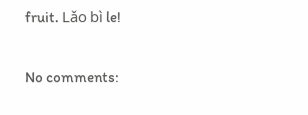fruit. Lǎo bì le!

No comments: